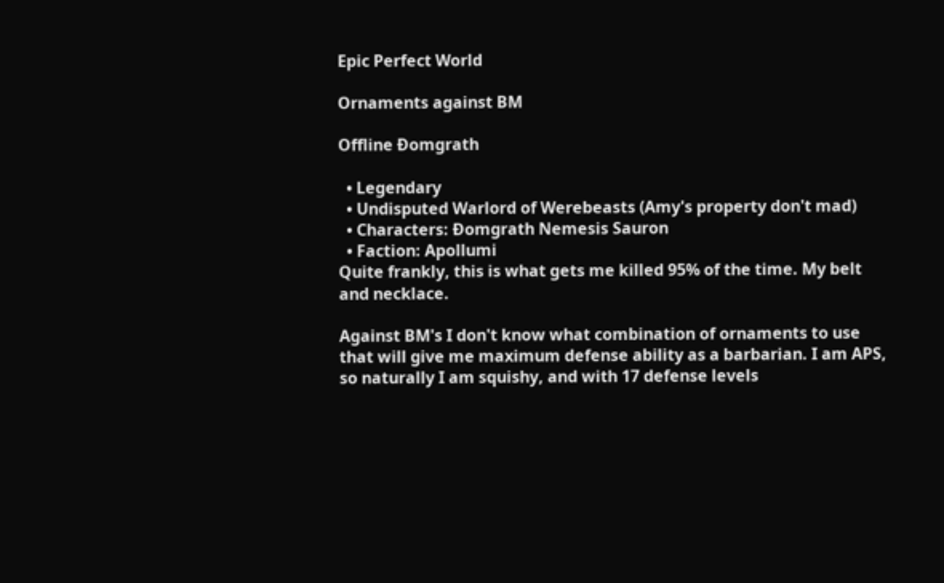Epic Perfect World

Ornaments against BM

Offline Đomgrath

  • Legendary
  • Undisputed Warlord of Werebeasts (Amy's property don't mad)
  • Characters: Đomgrath Nemesis Sauron
  • Faction: Apollumi
Quite frankly, this is what gets me killed 95% of the time. My belt and necklace.

Against BM's I don't know what combination of ornaments to use that will give me maximum defense ability as a barbarian. I am APS, so naturally I am squishy, and with 17 defense levels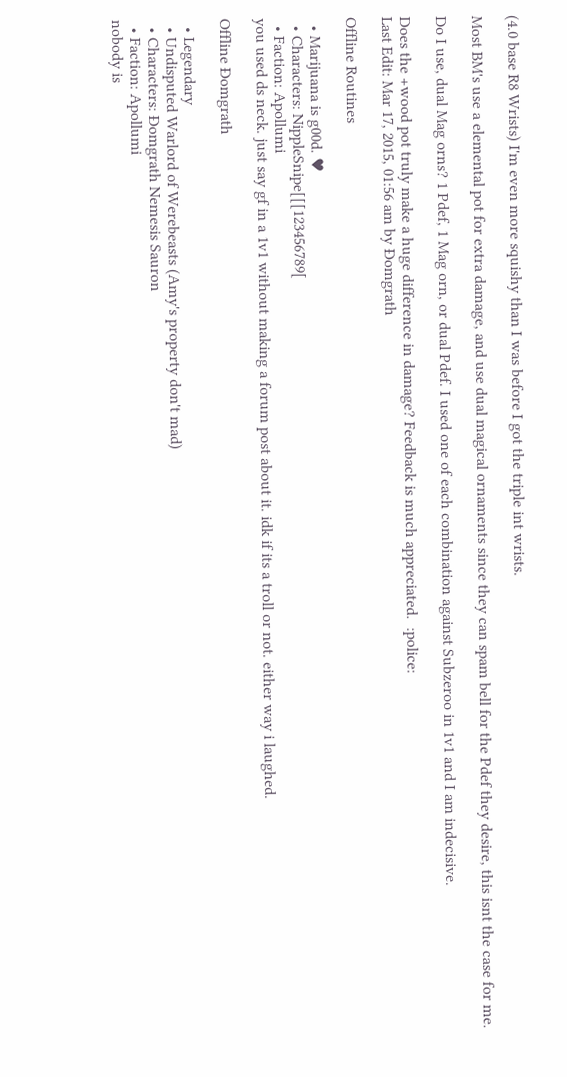(4.0 base R8 Wrists) I'm even more squishy than I was before I got the triple int wrists.

Most BM's use a elemental pot for extra damage, and use dual magical ornaments since they can spam bell for the Pdef they desire, this isnt the case for me.

Do I use, dual Mag orns? 1 Pdef, 1 Mag orn, or dual Pdef. I used one of each combination against Subzeroo in 1v1 and I am indecisive.

Does the +wood pot truly make a huge difference in damage? Feedback is much appreciated.  :police:
Last Edit: Mar 17, 2015, 01:56 am by Đomgrath

Offline Routines

  • Marijuana is g00d. ♥
  • Characters: NippleSnipe[[[123456789[
  • Faction: Apollumi
you used ds neck. just say gf in a 1v1 without making a forum post about it. idk if its a troll or not. either way i laughed.

Offline Đomgrath

  • Legendary
  • Undisputed Warlord of Werebeasts (Amy's property don't mad)
  • Characters: Đomgrath Nemesis Sauron
  • Faction: Apollumi
nobody is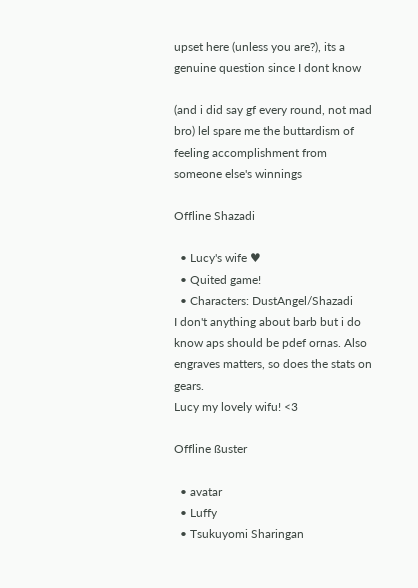upset here (unless you are?), its a genuine question since I dont know

(and i did say gf every round, not mad bro) lel spare me the buttardism of feeling accomplishment from someone else's winnings

Offline Shazadi

  • Lucy's wife ♥
  • Quited game!
  • Characters: DustAngel/Shazadi
I don't anything about barb but i do know aps should be pdef ornas. Also engraves matters, so does the stats on gears.
Lucy my lovely wifu! <3

Offline ßuster

  • avatar
  • Luffy
  • Tsukuyomi Sharingan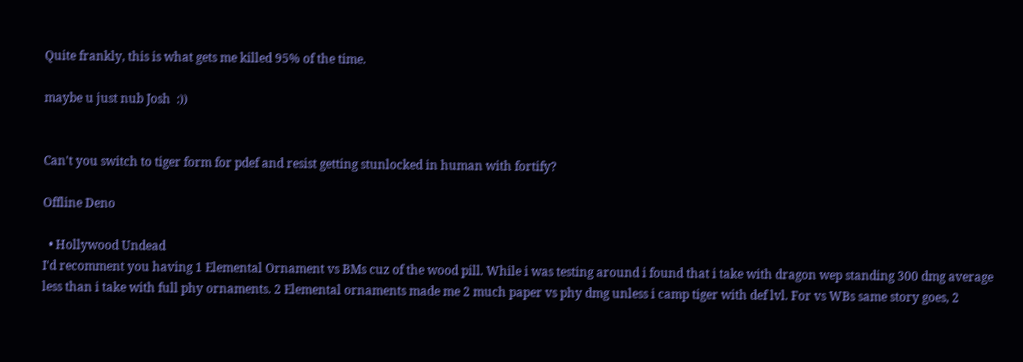Quite frankly, this is what gets me killed 95% of the time.

maybe u just nub Josh  :))


Can't you switch to tiger form for pdef and resist getting stunlocked in human with fortify?

Offline Deno

  • Hollywood Undead
I'd recomment you having 1 Elemental Ornament vs BMs cuz of the wood pill. While i was testing around i found that i take with dragon wep standing 300 dmg average less than i take with full phy ornaments. 2 Elemental ornaments made me 2 much paper vs phy dmg unless i camp tiger with def lvl. For vs WBs same story goes, 2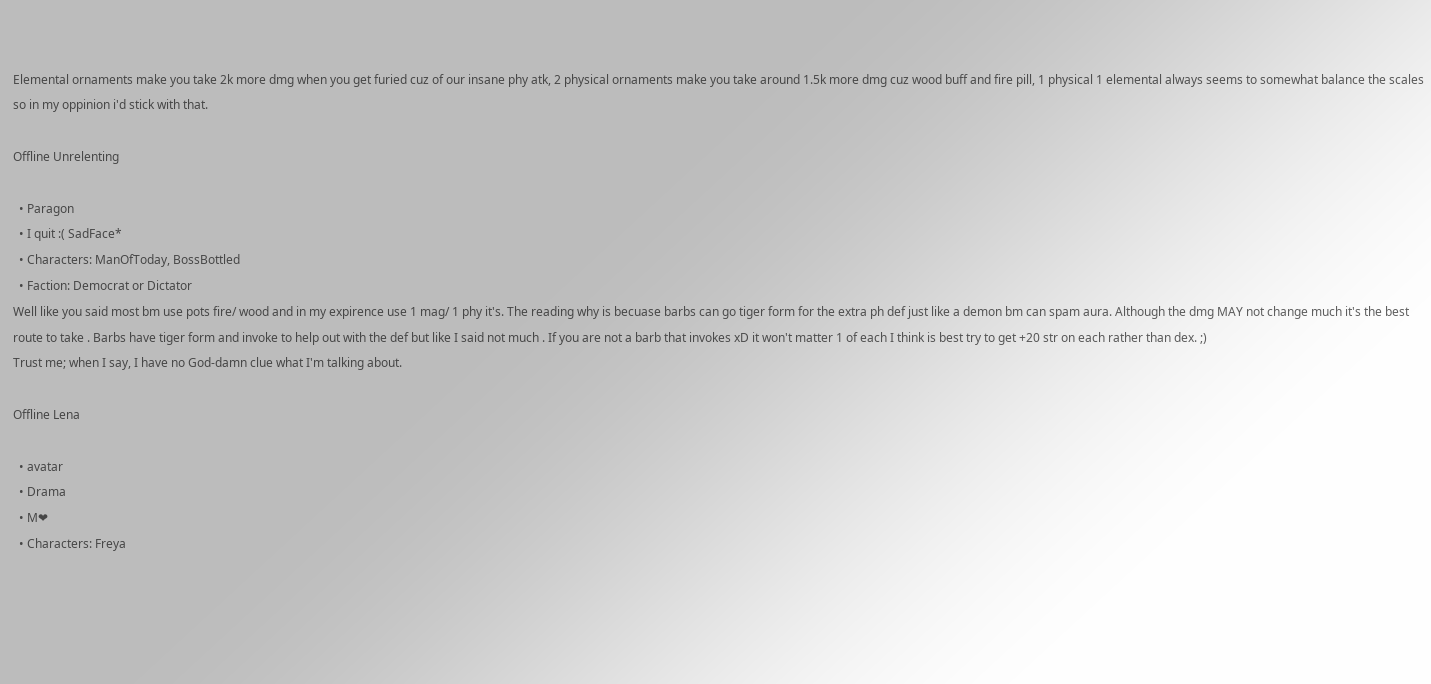Elemental ornaments make you take 2k more dmg when you get furied cuz of our insane phy atk, 2 physical ornaments make you take around 1.5k more dmg cuz wood buff and fire pill, 1 physical 1 elemental always seems to somewhat balance the scales so in my oppinion i'd stick with that.

Offline Unrelenting

  • Paragon
  • I quit :( SadFace*
  • Characters: ManOfToday, BossBottled
  • Faction: Democrat or Dictator
Well like you said most bm use pots fire/ wood and in my expirence use 1 mag/ 1 phy it's. The reading why is becuase barbs can go tiger form for the extra ph def just like a demon bm can spam aura. Although the dmg MAY not change much it's the best route to take . Barbs have tiger form and invoke to help out with the def but like I said not much . If you are not a barb that invokes xD it won't matter 1 of each I think is best try to get +20 str on each rather than dex. ;)
Trust me; when I say, I have no God-damn clue what I'm talking about.

Offline Lena

  • avatar
  • Drama
  • M❤
  • Characters: Freya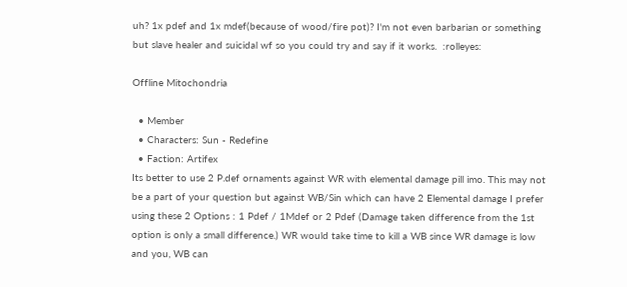uh? 1x pdef and 1x mdef(because of wood/fire pot)? I'm not even barbarian or something but slave healer and suicidal wf so you could try and say if it works.  :rolleyes:

Offline Mitochondria

  • Member
  • Characters: Sun - Redefine
  • Faction: Artifex
Its better to use 2 P.def ornaments against WR with elemental damage pill imo. This may not be a part of your question but against WB/Sin which can have 2 Elemental damage I prefer using these 2 Options : 1 Pdef / 1Mdef or 2 Pdef (Damage taken difference from the 1st option is only a small difference.) WR would take time to kill a WB since WR damage is low and you, WB can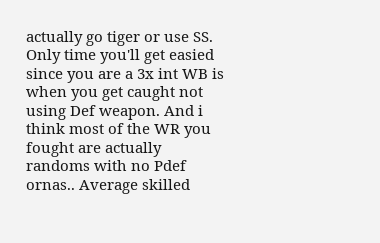actually go tiger or use SS. Only time you'll get easied since you are a 3x int WB is when you get caught not using Def weapon. And i think most of the WR you fought are actually randoms with no Pdef ornas.. Average skilled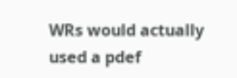WRs would actually used a pdef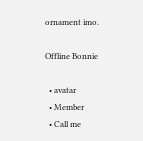ornament imo.

Offline Bonnie

  • avatar
  • Member
  • Call me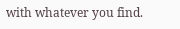with whatever you find.